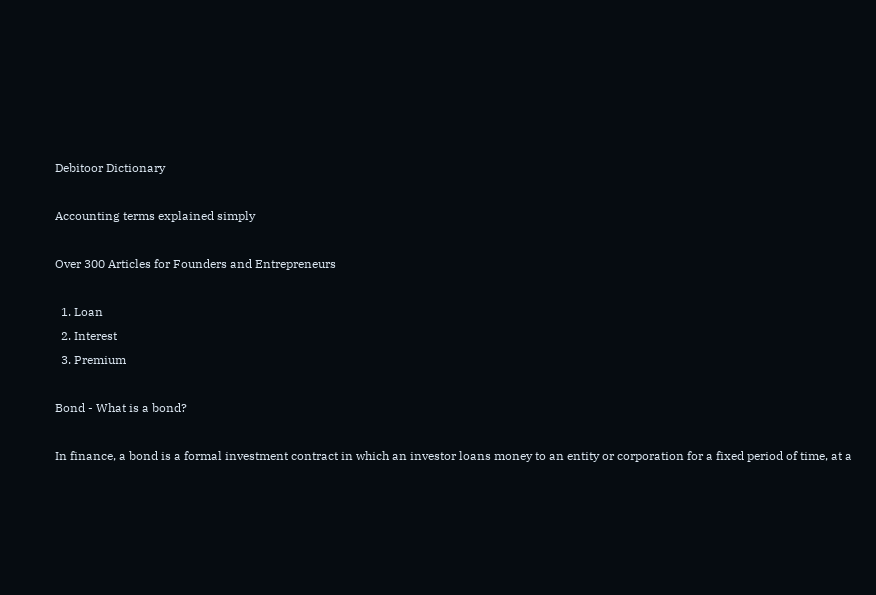Debitoor Dictionary

Accounting terms explained simply

Over 300 Articles for Founders and Entrepreneurs

  1. Loan
  2. Interest
  3. Premium

Bond - What is a bond?

In finance, a bond is a formal investment contract in which an investor loans money to an entity or corporation for a fixed period of time, at a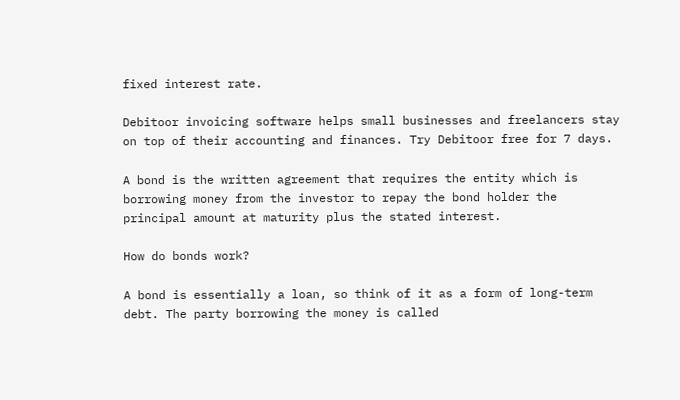fixed interest rate.

Debitoor invoicing software helps small businesses and freelancers stay on top of their accounting and finances. Try Debitoor free for 7 days.

A bond is the written agreement that requires the entity which is borrowing money from the investor to repay the bond holder the principal amount at maturity plus the stated interest.

How do bonds work?

A bond is essentially a loan, so think of it as a form of long-term debt. The party borrowing the money is called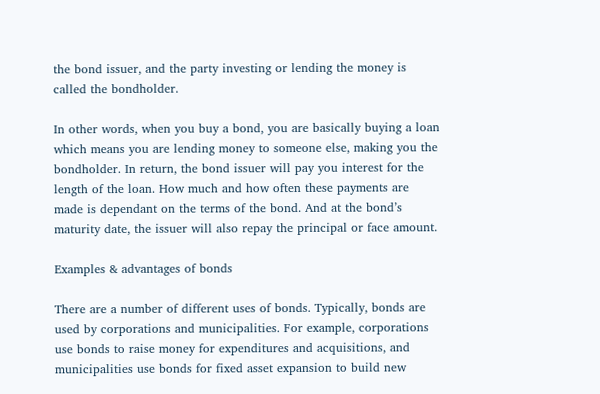the bond issuer, and the party investing or lending the money is called the bondholder.

In other words, when you buy a bond, you are basically buying a loan which means you are lending money to someone else, making you the bondholder. In return, the bond issuer will pay you interest for the length of the loan. How much and how often these payments are made is dependant on the terms of the bond. And at the bond’s maturity date, the issuer will also repay the principal or face amount.

Examples & advantages of bonds

There are a number of different uses of bonds. Typically, bonds are used by corporations and municipalities. For example, corporations use bonds to raise money for expenditures and acquisitions, and municipalities use bonds for fixed asset expansion to build new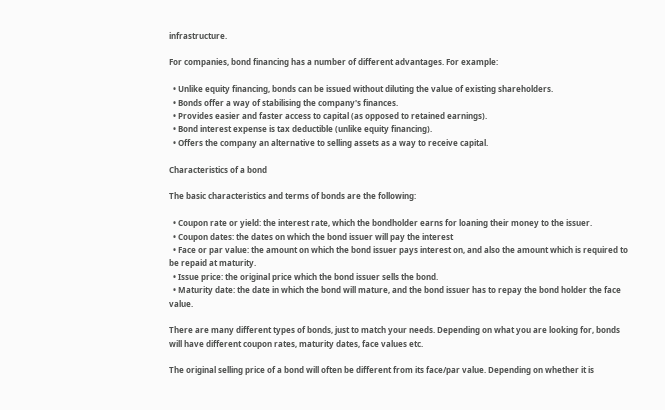infrastructure.

For companies, bond financing has a number of different advantages. For example:

  • Unlike equity financing, bonds can be issued without diluting the value of existing shareholders.
  • Bonds offer a way of stabilising the company's finances.
  • Provides easier and faster access to capital (as opposed to retained earnings).
  • Bond interest expense is tax deductible (unlike equity financing).
  • Offers the company an alternative to selling assets as a way to receive capital.

Characteristics of a bond

The basic characteristics and terms of bonds are the following:

  • Coupon rate or yield: the interest rate, which the bondholder earns for loaning their money to the issuer.
  • Coupon dates: the dates on which the bond issuer will pay the interest
  • Face or par value: the amount on which the bond issuer pays interest on, and also the amount which is required to be repaid at maturity.
  • Issue price: the original price which the bond issuer sells the bond.
  • Maturity date: the date in which the bond will mature, and the bond issuer has to repay the bond holder the face value.

There are many different types of bonds, just to match your needs. Depending on what you are looking for, bonds will have different coupon rates, maturity dates, face values etc.

The original selling price of a bond will often be different from its face/par value. Depending on whether it is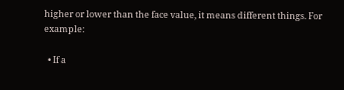higher or lower than the face value, it means different things. For example:

  • If a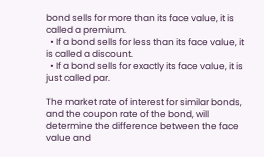bond sells for more than its face value, it is called a premium.
  • If a bond sells for less than its face value, it is called a discount.
  • If a bond sells for exactly its face value, it is just called par.

The market rate of interest for similar bonds, and the coupon rate of the bond, will determine the difference between the face value and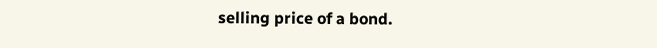selling price of a bond.